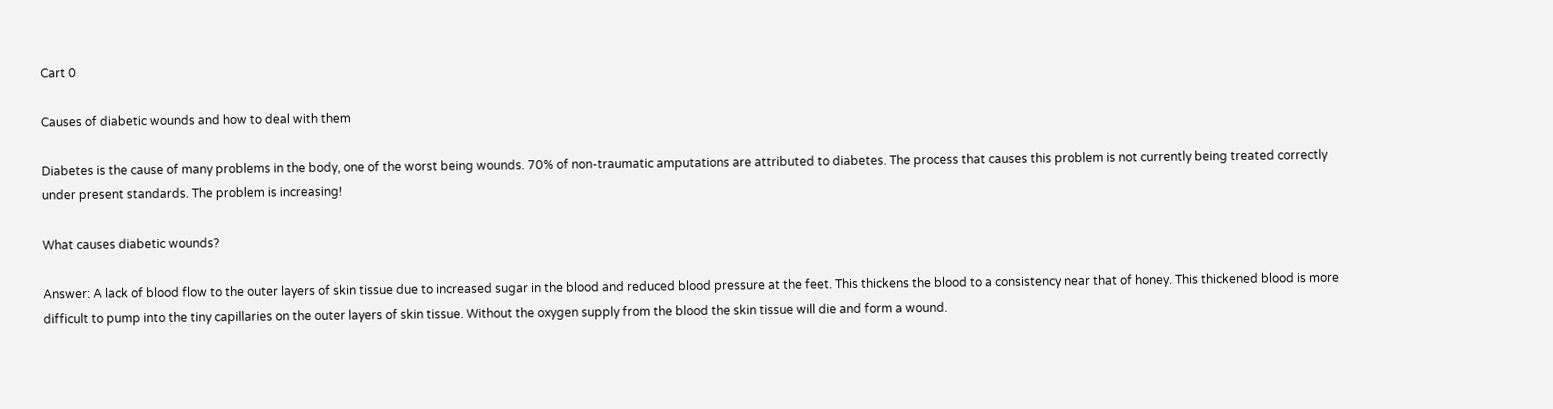Cart 0

Causes of diabetic wounds and how to deal with them

Diabetes is the cause of many problems in the body, one of the worst being wounds. 70% of non-traumatic amputations are attributed to diabetes. The process that causes this problem is not currently being treated correctly under present standards. The problem is increasing!

What causes diabetic wounds?

Answer: A lack of blood flow to the outer layers of skin tissue due to increased sugar in the blood and reduced blood pressure at the feet. This thickens the blood to a consistency near that of honey. This thickened blood is more difficult to pump into the tiny capillaries on the outer layers of skin tissue. Without the oxygen supply from the blood the skin tissue will die and form a wound.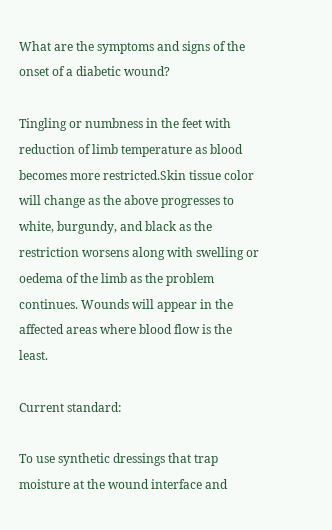What are the symptoms and signs of the onset of a diabetic wound?

Tingling or numbness in the feet with reduction of limb temperature as blood becomes more restricted.Skin tissue color will change as the above progresses to white, burgundy, and black as the restriction worsens along with swelling or oedema of the limb as the problem continues. Wounds will appear in the affected areas where blood flow is the least.

Current standard:

To use synthetic dressings that trap moisture at the wound interface and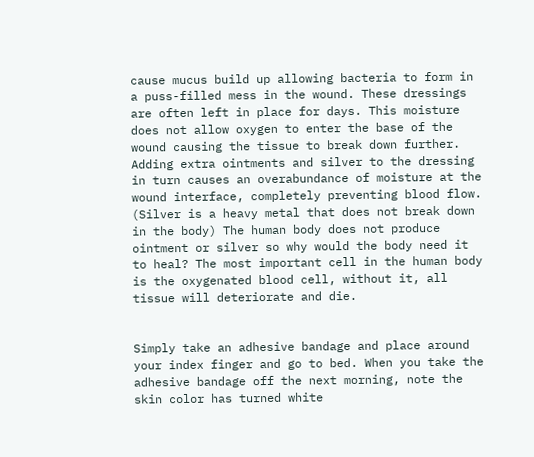cause mucus build up allowing bacteria to form in a puss-filled mess in the wound. These dressings are often left in place for days. This moisture does not allow oxygen to enter the base of the wound causing the tissue to break down further. Adding extra ointments and silver to the dressing in turn causes an overabundance of moisture at the wound interface, completely preventing blood flow. (Silver is a heavy metal that does not break down in the body) The human body does not produce ointment or silver so why would the body need it to heal? The most important cell in the human body is the oxygenated blood cell, without it, all tissue will deteriorate and die.


Simply take an adhesive bandage and place around your index finger and go to bed. When you take the adhesive bandage off the next morning, note the skin color has turned white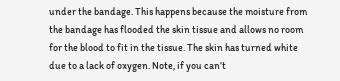under the bandage. This happens because the moisture from the bandage has flooded the skin tissue and allows no room for the blood to fit in the tissue. The skin has turned white due to a lack of oxygen. Note, if you can’t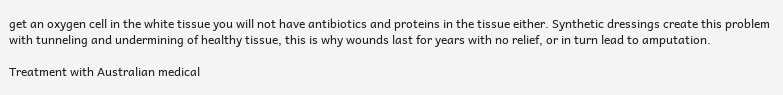get an oxygen cell in the white tissue you will not have antibiotics and proteins in the tissue either. Synthetic dressings create this problem with tunneling and undermining of healthy tissue, this is why wounds last for years with no relief, or in turn lead to amputation.

Treatment with Australian medical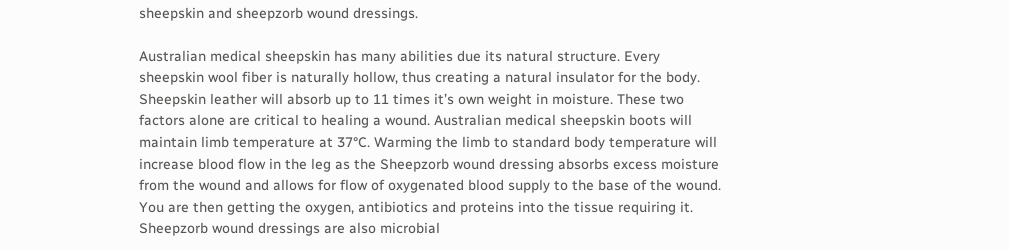sheepskin and sheepzorb wound dressings.

Australian medical sheepskin has many abilities due its natural structure. Every sheepskin wool fiber is naturally hollow, thus creating a natural insulator for the body. Sheepskin leather will absorb up to 11 times it’s own weight in moisture. These two factors alone are critical to healing a wound. Australian medical sheepskin boots will maintain limb temperature at 37°C. Warming the limb to standard body temperature will increase blood flow in the leg as the Sheepzorb wound dressing absorbs excess moisture from the wound and allows for flow of oxygenated blood supply to the base of the wound. You are then getting the oxygen, antibiotics and proteins into the tissue requiring it. Sheepzorb wound dressings are also microbial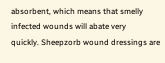absorbent, which means that smelly infected wounds will abate very
quickly. Sheepzorb wound dressings are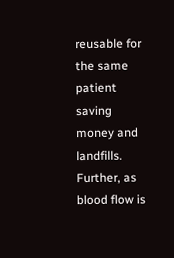reusable for the same patient saving money and landfills. Further, as blood flow is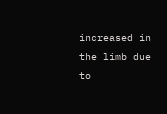increased in the limb due to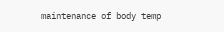maintenance of body temp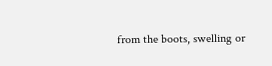from the boots, swelling or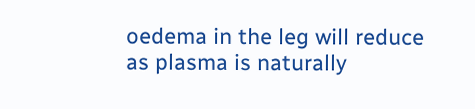oedema in the leg will reduce as plasma is naturally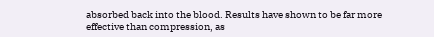absorbed back into the blood. Results have shown to be far more effective than compression, as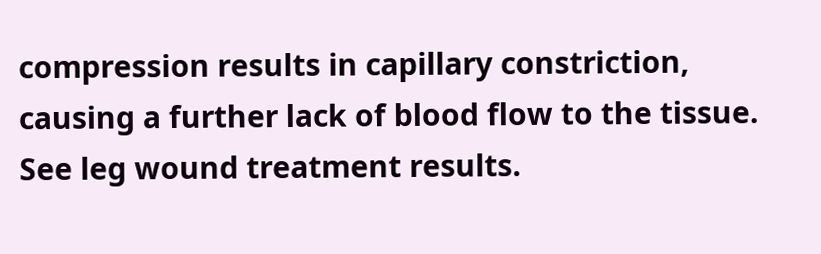compression results in capillary constriction, causing a further lack of blood flow to the tissue. See leg wound treatment results.